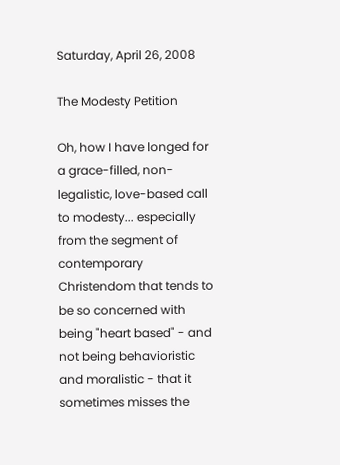Saturday, April 26, 2008

The Modesty Petition

Oh, how I have longed for a grace-filled, non-legalistic, love-based call to modesty... especially from the segment of contemporary Christendom that tends to be so concerned with being "heart based" - and not being behavioristic and moralistic - that it sometimes misses the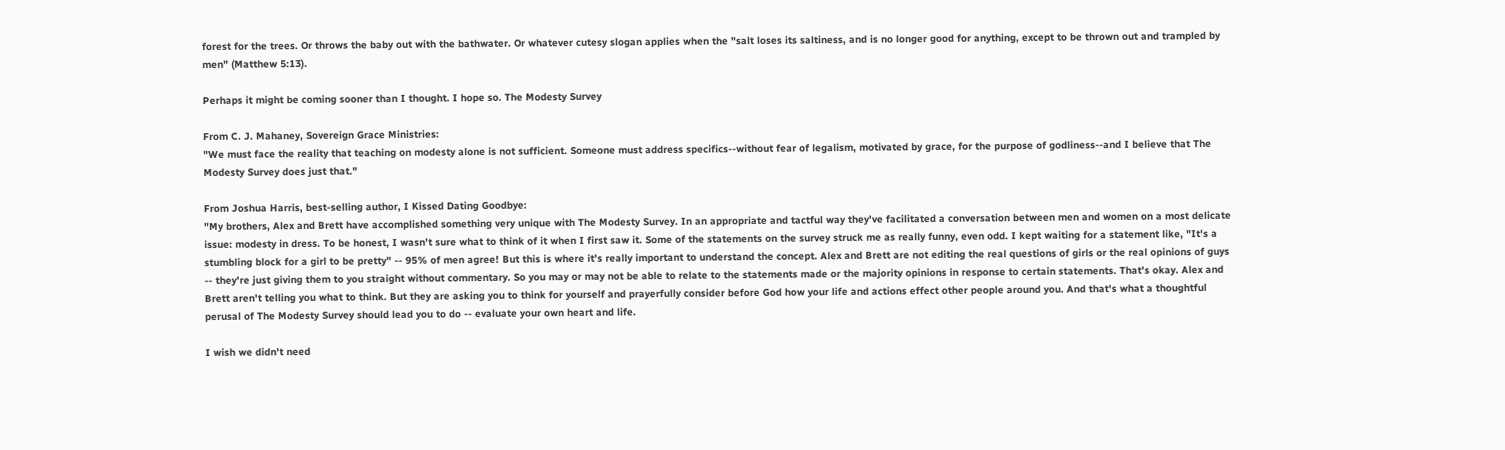forest for the trees. Or throws the baby out with the bathwater. Or whatever cutesy slogan applies when the "salt loses its saltiness, and is no longer good for anything, except to be thrown out and trampled by men" (Matthew 5:13).

Perhaps it might be coming sooner than I thought. I hope so. The Modesty Survey

From C. J. Mahaney, Sovereign Grace Ministries:
"We must face the reality that teaching on modesty alone is not sufficient. Someone must address specifics--without fear of legalism, motivated by grace, for the purpose of godliness--and I believe that The Modesty Survey does just that."

From Joshua Harris, best-selling author, I Kissed Dating Goodbye:
"My brothers, Alex and Brett have accomplished something very unique with The Modesty Survey. In an appropriate and tactful way they've facilitated a conversation between men and women on a most delicate issue: modesty in dress. To be honest, I wasn't sure what to think of it when I first saw it. Some of the statements on the survey struck me as really funny, even odd. I kept waiting for a statement like, "It's a stumbling block for a girl to be pretty" -- 95% of men agree! But this is where it's really important to understand the concept. Alex and Brett are not editing the real questions of girls or the real opinions of guys -- they're just giving them to you straight without commentary. So you may or may not be able to relate to the statements made or the majority opinions in response to certain statements. That's okay. Alex and Brett aren't telling you what to think. But they are asking you to think for yourself and prayerfully consider before God how your life and actions effect other people around you. And that's what a thoughtful perusal of The Modesty Survey should lead you to do -- evaluate your own heart and life.

I wish we didn't need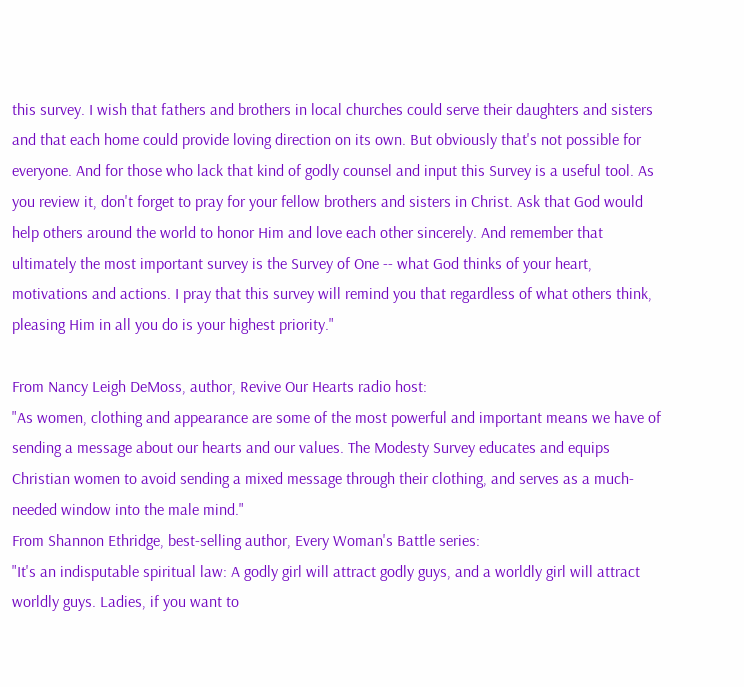this survey. I wish that fathers and brothers in local churches could serve their daughters and sisters and that each home could provide loving direction on its own. But obviously that's not possible for everyone. And for those who lack that kind of godly counsel and input this Survey is a useful tool. As you review it, don't forget to pray for your fellow brothers and sisters in Christ. Ask that God would help others around the world to honor Him and love each other sincerely. And remember that ultimately the most important survey is the Survey of One -- what God thinks of your heart, motivations and actions. I pray that this survey will remind you that regardless of what others think, pleasing Him in all you do is your highest priority."

From Nancy Leigh DeMoss, author, Revive Our Hearts radio host:
"As women, clothing and appearance are some of the most powerful and important means we have of sending a message about our hearts and our values. The Modesty Survey educates and equips Christian women to avoid sending a mixed message through their clothing, and serves as a much-needed window into the male mind."
From Shannon Ethridge, best-selling author, Every Woman's Battle series:
"It's an indisputable spiritual law: A godly girl will attract godly guys, and a worldly girl will attract worldly guys. Ladies, if you want to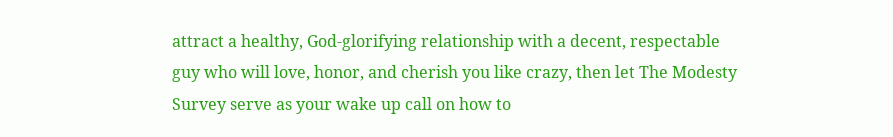attract a healthy, God-glorifying relationship with a decent, respectable guy who will love, honor, and cherish you like crazy, then let The Modesty Survey serve as your wake up call on how to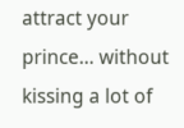attract your prince... without kissing a lot of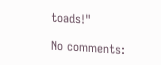toads!"

No comments: